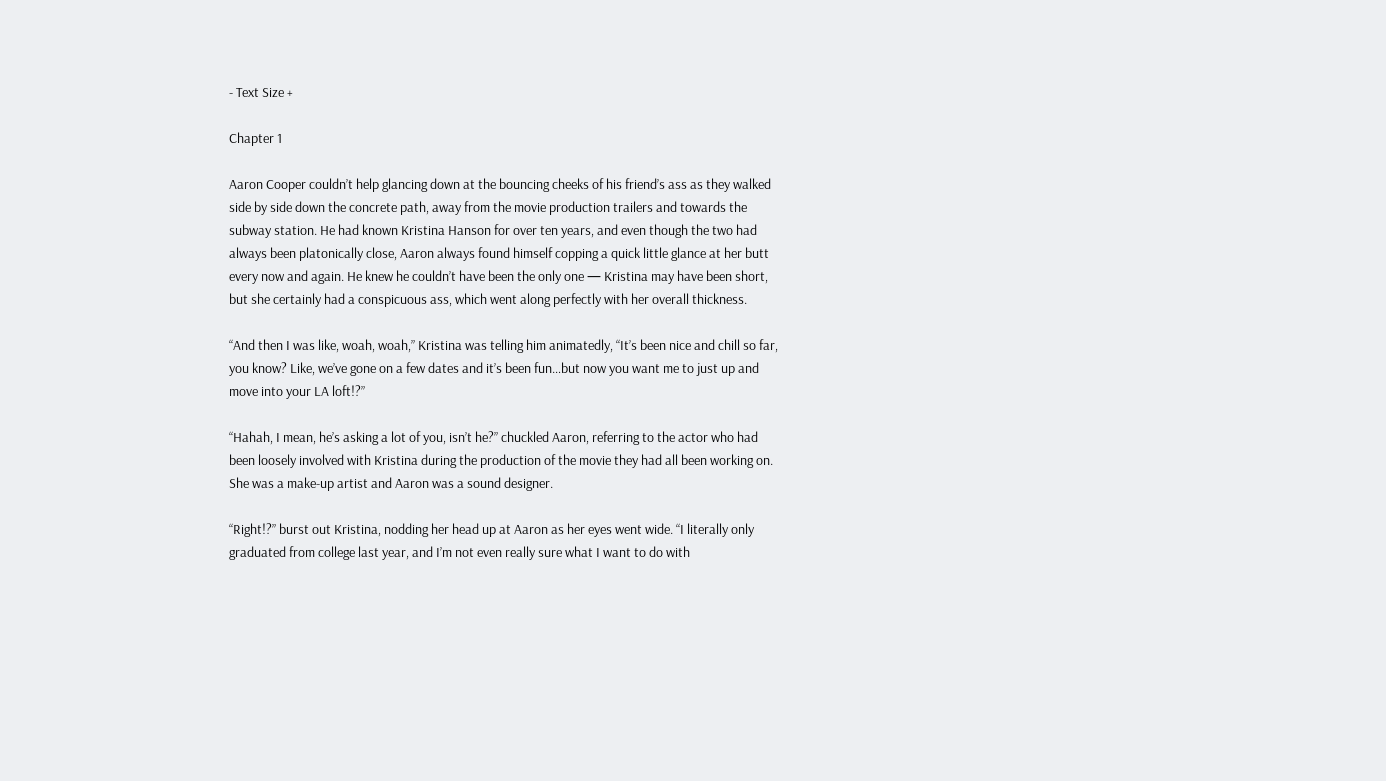- Text Size +

Chapter 1

Aaron Cooper couldn’t help glancing down at the bouncing cheeks of his friend’s ass as they walked side by side down the concrete path, away from the movie production trailers and towards the subway station. He had known Kristina Hanson for over ten years, and even though the two had always been platonically close, Aaron always found himself copping a quick little glance at her butt every now and again. He knew he couldn’t have been the only one — Kristina may have been short, but she certainly had a conspicuous ass, which went along perfectly with her overall thickness.

“And then I was like, woah, woah,” Kristina was telling him animatedly, “It’s been nice and chill so far, you know? Like, we’ve gone on a few dates and it’s been fun…but now you want me to just up and move into your LA loft!?”

“Hahah, I mean, he’s asking a lot of you, isn’t he?” chuckled Aaron, referring to the actor who had been loosely involved with Kristina during the production of the movie they had all been working on. She was a make-up artist and Aaron was a sound designer.

“Right!?” burst out Kristina, nodding her head up at Aaron as her eyes went wide. “I literally only graduated from college last year, and I’m not even really sure what I want to do with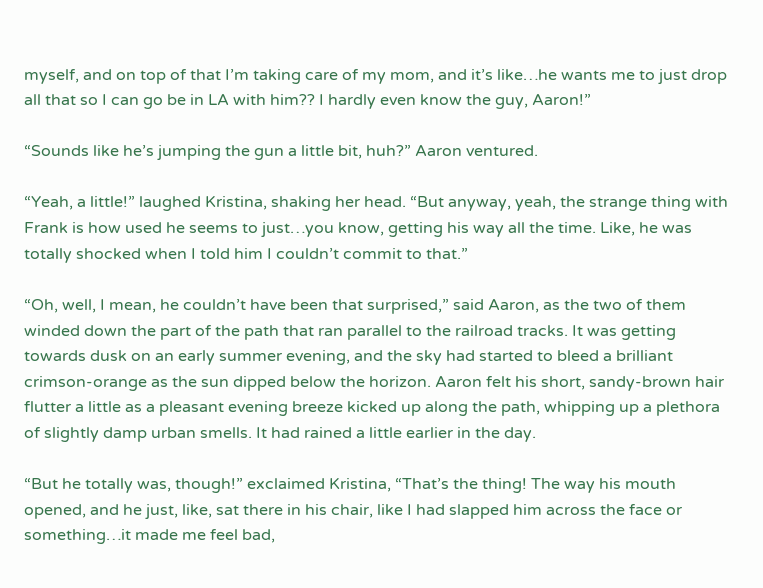myself, and on top of that I’m taking care of my mom, and it’s like…he wants me to just drop all that so I can go be in LA with him?? I hardly even know the guy, Aaron!”

“Sounds like he’s jumping the gun a little bit, huh?” Aaron ventured.

“Yeah, a little!” laughed Kristina, shaking her head. “But anyway, yeah, the strange thing with Frank is how used he seems to just…you know, getting his way all the time. Like, he was totally shocked when I told him I couldn’t commit to that.”

“Oh, well, I mean, he couldn’t have been that surprised,” said Aaron, as the two of them winded down the part of the path that ran parallel to the railroad tracks. It was getting towards dusk on an early summer evening, and the sky had started to bleed a brilliant crimson-orange as the sun dipped below the horizon. Aaron felt his short, sandy-brown hair flutter a little as a pleasant evening breeze kicked up along the path, whipping up a plethora of slightly damp urban smells. It had rained a little earlier in the day.

“But he totally was, though!” exclaimed Kristina, “That’s the thing! The way his mouth opened, and he just, like, sat there in his chair, like I had slapped him across the face or something…it made me feel bad,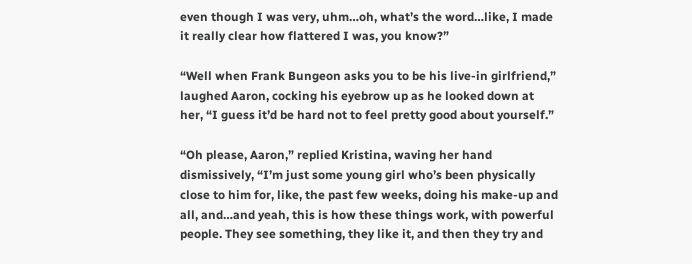even though I was very, uhm…oh, what’s the word…like, I made it really clear how flattered I was, you know?”

“Well when Frank Bungeon asks you to be his live-in girlfriend,” laughed Aaron, cocking his eyebrow up as he looked down at her, “I guess it’d be hard not to feel pretty good about yourself.”

“Oh please, Aaron,” replied Kristina, waving her hand dismissively, “I’m just some young girl who’s been physically close to him for, like, the past few weeks, doing his make-up and all, and…and yeah, this is how these things work, with powerful people. They see something, they like it, and then they try and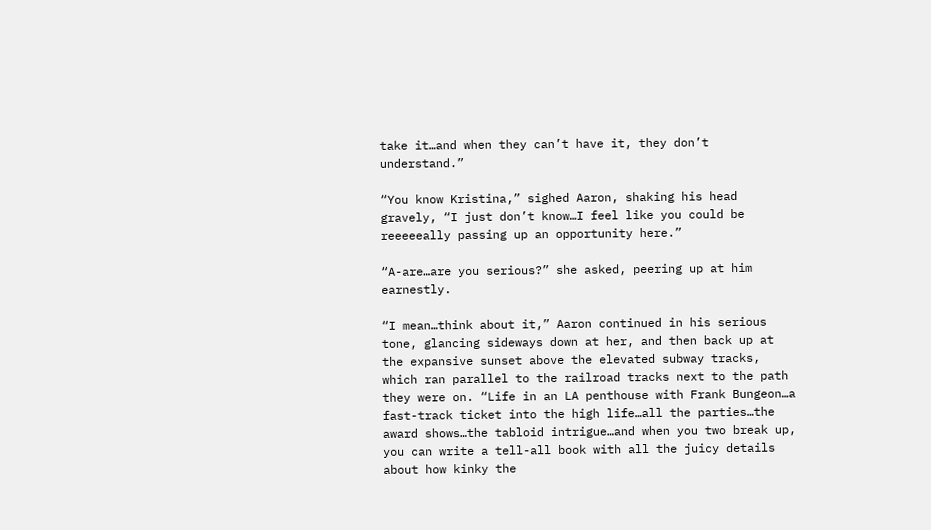take it…and when they can’t have it, they don’t understand.”

“You know Kristina,” sighed Aaron, shaking his head gravely, “I just don’t know…I feel like you could be reeeeeally passing up an opportunity here.”

“A-are…are you serious?” she asked, peering up at him earnestly.

“I mean…think about it,” Aaron continued in his serious tone, glancing sideways down at her, and then back up at the expansive sunset above the elevated subway tracks, which ran parallel to the railroad tracks next to the path they were on. “Life in an LA penthouse with Frank Bungeon…a fast-track ticket into the high life…all the parties…the award shows…the tabloid intrigue…and when you two break up, you can write a tell-all book with all the juicy details about how kinky the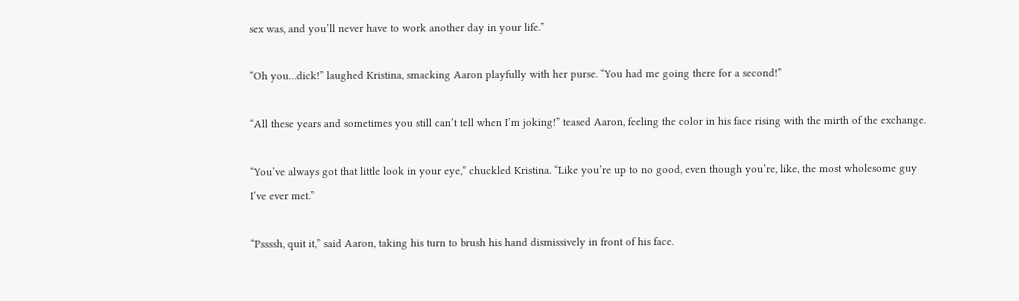sex was, and you’ll never have to work another day in your life.”

“Oh you…dick!” laughed Kristina, smacking Aaron playfully with her purse. “You had me going there for a second!”

“All these years and sometimes you still can’t tell when I’m joking!” teased Aaron, feeling the color in his face rising with the mirth of the exchange.

“You’ve always got that little look in your eye,” chuckled Kristina. “Like you’re up to no good, even though you’re, like, the most wholesome guy I’ve ever met.”

“Pssssh, quit it,” said Aaron, taking his turn to brush his hand dismissively in front of his face.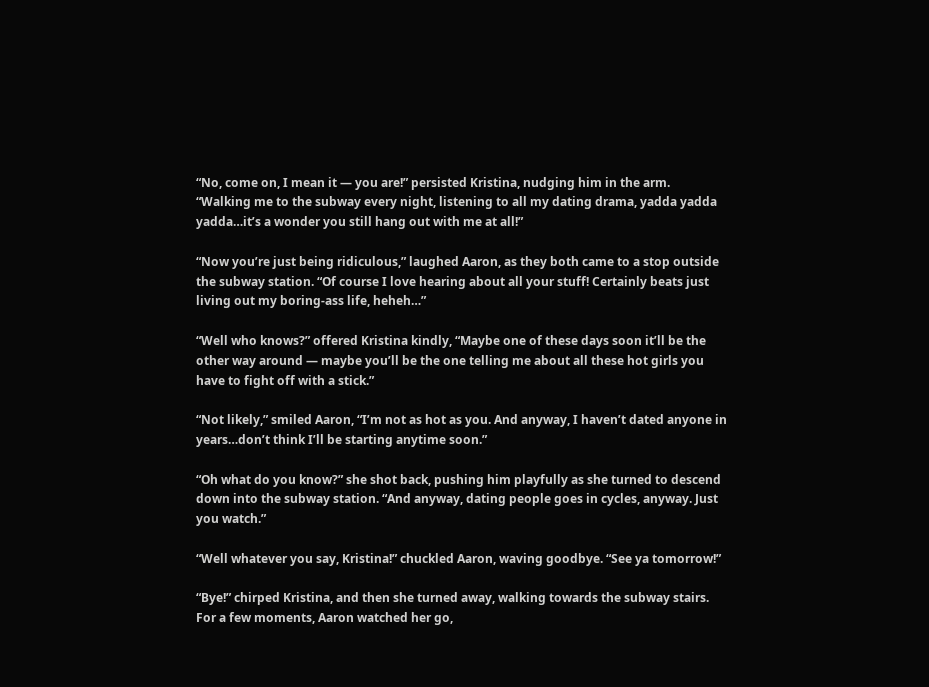“No, come on, I mean it — you are!” persisted Kristina, nudging him in the arm. “Walking me to the subway every night, listening to all my dating drama, yadda yadda yadda…it’s a wonder you still hang out with me at all!”

“Now you’re just being ridiculous,” laughed Aaron, as they both came to a stop outside the subway station. “Of course I love hearing about all your stuff! Certainly beats just living out my boring-ass life, heheh…”

“Well who knows?” offered Kristina kindly, “Maybe one of these days soon it’ll be the other way around — maybe you’ll be the one telling me about all these hot girls you have to fight off with a stick.”

“Not likely,” smiled Aaron, “I’m not as hot as you. And anyway, I haven’t dated anyone in years…don’t think I’ll be starting anytime soon.”

“Oh what do you know?” she shot back, pushing him playfully as she turned to descend down into the subway station. “And anyway, dating people goes in cycles, anyway. Just you watch.”

“Well whatever you say, Kristina!” chuckled Aaron, waving goodbye. “See ya tomorrow!”

“Bye!” chirped Kristina, and then she turned away, walking towards the subway stairs. For a few moments, Aaron watched her go,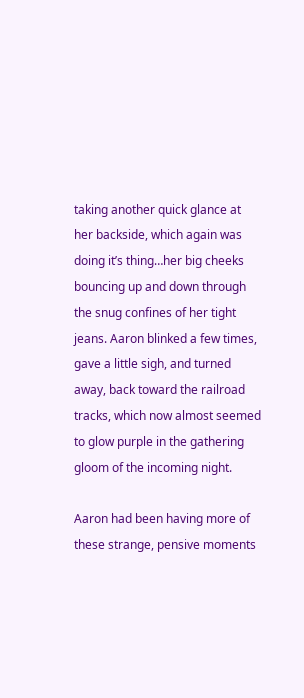taking another quick glance at her backside, which again was doing it’s thing…her big cheeks bouncing up and down through the snug confines of her tight jeans. Aaron blinked a few times, gave a little sigh, and turned away, back toward the railroad tracks, which now almost seemed to glow purple in the gathering gloom of the incoming night.

Aaron had been having more of these strange, pensive moments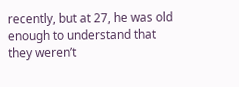recently, but at 27, he was old enough to understand that they weren’t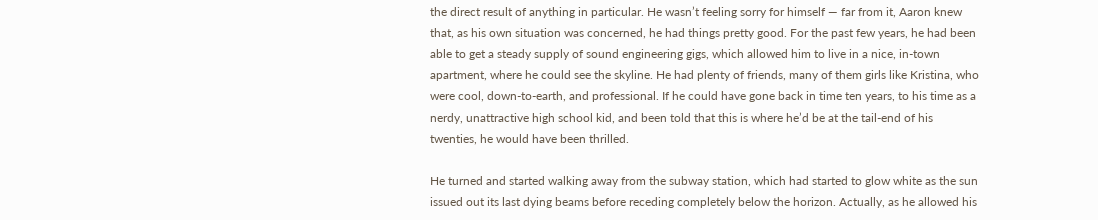the direct result of anything in particular. He wasn’t feeling sorry for himself — far from it, Aaron knew that, as his own situation was concerned, he had things pretty good. For the past few years, he had been able to get a steady supply of sound engineering gigs, which allowed him to live in a nice, in-town apartment, where he could see the skyline. He had plenty of friends, many of them girls like Kristina, who were cool, down-to-earth, and professional. If he could have gone back in time ten years, to his time as a nerdy, unattractive high school kid, and been told that this is where he’d be at the tail-end of his twenties, he would have been thrilled.

He turned and started walking away from the subway station, which had started to glow white as the sun issued out its last dying beams before receding completely below the horizon. Actually, as he allowed his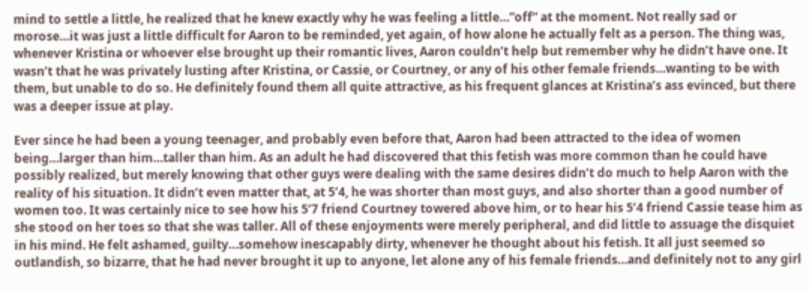mind to settle a little, he realized that he knew exactly why he was feeling a little…”off” at the moment. Not really sad or morose…it was just a little difficult for Aaron to be reminded, yet again, of how alone he actually felt as a person. The thing was, whenever Kristina or whoever else brought up their romantic lives, Aaron couldn’t help but remember why he didn’t have one. It wasn’t that he was privately lusting after Kristina, or Cassie, or Courtney, or any of his other female friends…wanting to be with them, but unable to do so. He definitely found them all quite attractive, as his frequent glances at Kristina’s ass evinced, but there was a deeper issue at play.

Ever since he had been a young teenager, and probably even before that, Aaron had been attracted to the idea of women being…larger than him…taller than him. As an adult he had discovered that this fetish was more common than he could have possibly realized, but merely knowing that other guys were dealing with the same desires didn’t do much to help Aaron with the reality of his situation. It didn’t even matter that, at 5’4, he was shorter than most guys, and also shorter than a good number of women too. It was certainly nice to see how his 5’7 friend Courtney towered above him, or to hear his 5’4 friend Cassie tease him as she stood on her toes so that she was taller. All of these enjoyments were merely peripheral, and did little to assuage the disquiet in his mind. He felt ashamed, guilty…somehow inescapably dirty, whenever he thought about his fetish. It all just seemed so outlandish, so bizarre, that he had never brought it up to anyone, let alone any of his female friends…and definitely not to any girl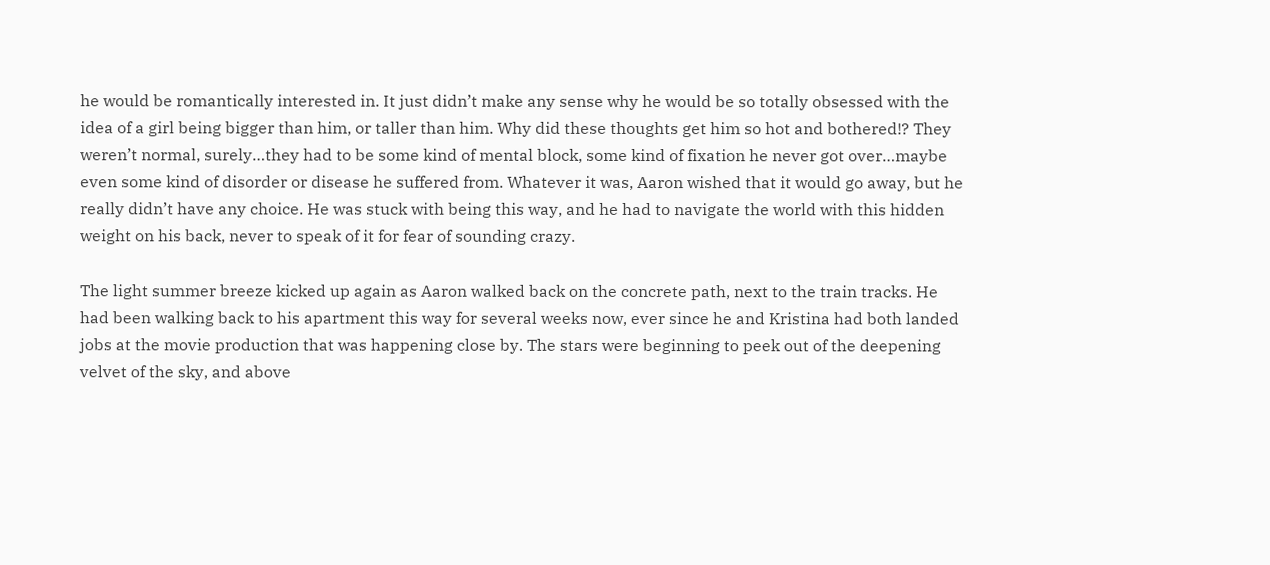he would be romantically interested in. It just didn’t make any sense why he would be so totally obsessed with the idea of a girl being bigger than him, or taller than him. Why did these thoughts get him so hot and bothered!? They weren’t normal, surely…they had to be some kind of mental block, some kind of fixation he never got over…maybe even some kind of disorder or disease he suffered from. Whatever it was, Aaron wished that it would go away, but he really didn’t have any choice. He was stuck with being this way, and he had to navigate the world with this hidden weight on his back, never to speak of it for fear of sounding crazy.

The light summer breeze kicked up again as Aaron walked back on the concrete path, next to the train tracks. He had been walking back to his apartment this way for several weeks now, ever since he and Kristina had both landed jobs at the movie production that was happening close by. The stars were beginning to peek out of the deepening velvet of the sky, and above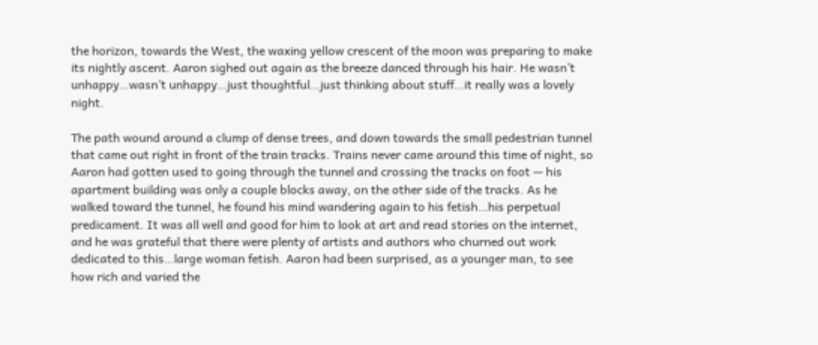the horizon, towards the West, the waxing yellow crescent of the moon was preparing to make its nightly ascent. Aaron sighed out again as the breeze danced through his hair. He wasn’t unhappy…wasn’t unhappy…just thoughtful…just thinking about stuff…it really was a lovely night.

The path wound around a clump of dense trees, and down towards the small pedestrian tunnel that came out right in front of the train tracks. Trains never came around this time of night, so Aaron had gotten used to going through the tunnel and crossing the tracks on foot — his apartment building was only a couple blocks away, on the other side of the tracks. As he walked toward the tunnel, he found his mind wandering again to his fetish…his perpetual predicament. It was all well and good for him to look at art and read stories on the internet, and he was grateful that there were plenty of artists and authors who churned out work dedicated to this…large woman fetish. Aaron had been surprised, as a younger man, to see how rich and varied the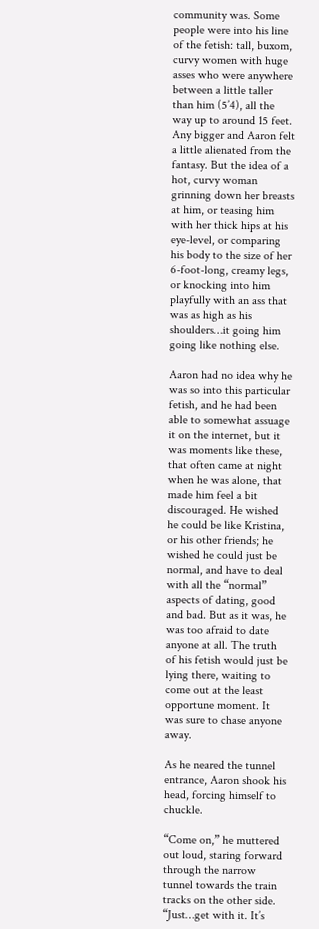community was. Some people were into his line of the fetish: tall, buxom, curvy women with huge asses who were anywhere between a little taller than him (5’4), all the way up to around 15 feet. Any bigger and Aaron felt a little alienated from the fantasy. But the idea of a hot, curvy woman grinning down her breasts at him, or teasing him with her thick hips at his eye-level, or comparing his body to the size of her 6-foot-long, creamy legs, or knocking into him playfully with an ass that was as high as his shoulders…it going him going like nothing else.

Aaron had no idea why he was so into this particular fetish, and he had been able to somewhat assuage it on the internet, but it was moments like these, that often came at night when he was alone, that made him feel a bit discouraged. He wished he could be like Kristina, or his other friends; he wished he could just be normal, and have to deal with all the “normal” aspects of dating, good and bad. But as it was, he was too afraid to date anyone at all. The truth of his fetish would just be lying there, waiting to come out at the least opportune moment. It was sure to chase anyone away.

As he neared the tunnel entrance, Aaron shook his head, forcing himself to chuckle.

“Come on,” he muttered out loud, staring forward through the narrow tunnel towards the train tracks on the other side. “Just…get with it. It’s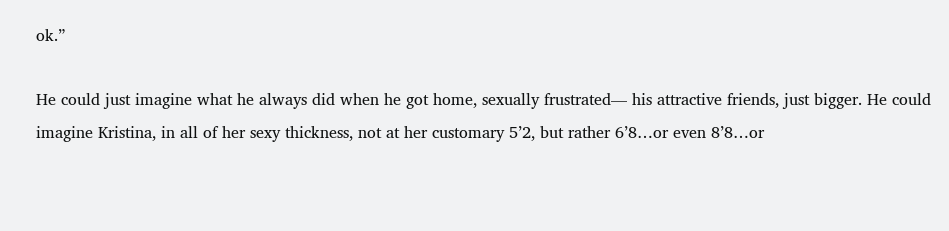ok.”

He could just imagine what he always did when he got home, sexually frustrated— his attractive friends, just bigger. He could imagine Kristina, in all of her sexy thickness, not at her customary 5’2, but rather 6’8…or even 8’8…or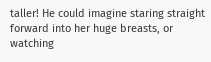taller! He could imagine staring straight forward into her huge breasts, or watching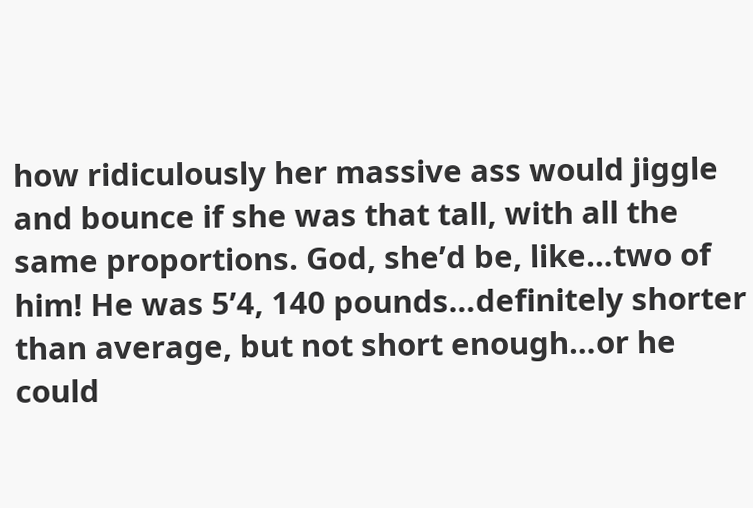how ridiculously her massive ass would jiggle and bounce if she was that tall, with all the same proportions. God, she’d be, like…two of him! He was 5’4, 140 pounds…definitely shorter than average, but not short enough…or he could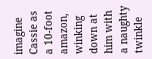imagine Cassie as a 10-foot amazon, winking down at him with a naughty twinkle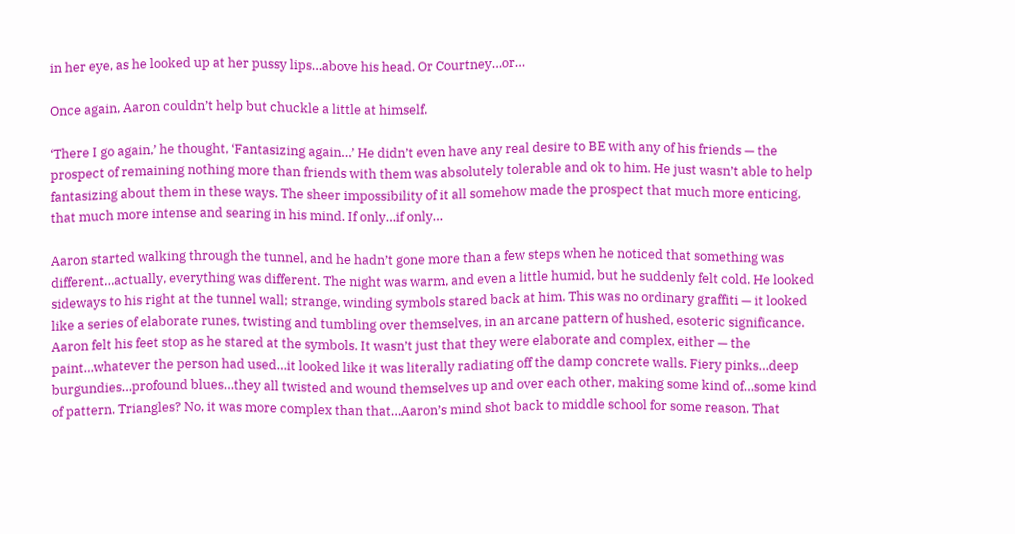in her eye, as he looked up at her pussy lips…above his head. Or Courtney…or…

Once again, Aaron couldn’t help but chuckle a little at himself.

‘There I go again,’ he thought, ‘Fantasizing again…’ He didn’t even have any real desire to BE with any of his friends — the prospect of remaining nothing more than friends with them was absolutely tolerable and ok to him. He just wasn’t able to help fantasizing about them in these ways. The sheer impossibility of it all somehow made the prospect that much more enticing, that much more intense and searing in his mind. If only…if only…

Aaron started walking through the tunnel, and he hadn’t gone more than a few steps when he noticed that something was different…actually, everything was different. The night was warm, and even a little humid, but he suddenly felt cold. He looked sideways to his right at the tunnel wall; strange, winding symbols stared back at him. This was no ordinary graffiti — it looked like a series of elaborate runes, twisting and tumbling over themselves, in an arcane pattern of hushed, esoteric significance. Aaron felt his feet stop as he stared at the symbols. It wasn’t just that they were elaborate and complex, either — the paint…whatever the person had used…it looked like it was literally radiating off the damp concrete walls. Fiery pinks…deep burgundies…profound blues…they all twisted and wound themselves up and over each other, making some kind of…some kind of pattern. Triangles? No, it was more complex than that…Aaron’s mind shot back to middle school for some reason. That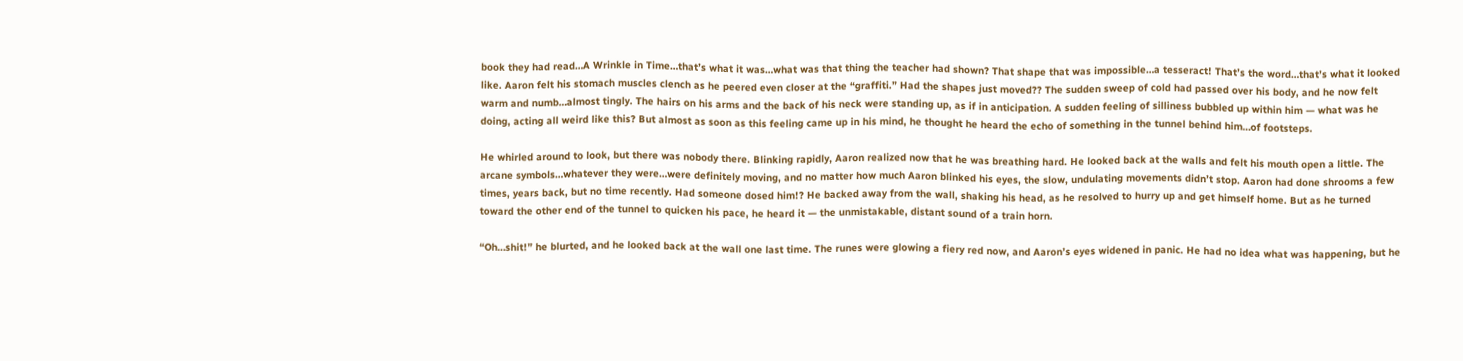book they had read…A Wrinkle in Time…that’s what it was…what was that thing the teacher had shown? That shape that was impossible…a tesseract! That’s the word…that’s what it looked like. Aaron felt his stomach muscles clench as he peered even closer at the “graffiti.” Had the shapes just moved?? The sudden sweep of cold had passed over his body, and he now felt warm and numb…almost tingly. The hairs on his arms and the back of his neck were standing up, as if in anticipation. A sudden feeling of silliness bubbled up within him — what was he doing, acting all weird like this? But almost as soon as this feeling came up in his mind, he thought he heard the echo of something in the tunnel behind him…of footsteps.

He whirled around to look, but there was nobody there. Blinking rapidly, Aaron realized now that he was breathing hard. He looked back at the walls and felt his mouth open a little. The arcane symbols…whatever they were…were definitely moving, and no matter how much Aaron blinked his eyes, the slow, undulating movements didn’t stop. Aaron had done shrooms a few times, years back, but no time recently. Had someone dosed him!? He backed away from the wall, shaking his head, as he resolved to hurry up and get himself home. But as he turned toward the other end of the tunnel to quicken his pace, he heard it — the unmistakable, distant sound of a train horn.

“Oh…shit!” he blurted, and he looked back at the wall one last time. The runes were glowing a fiery red now, and Aaron’s eyes widened in panic. He had no idea what was happening, but he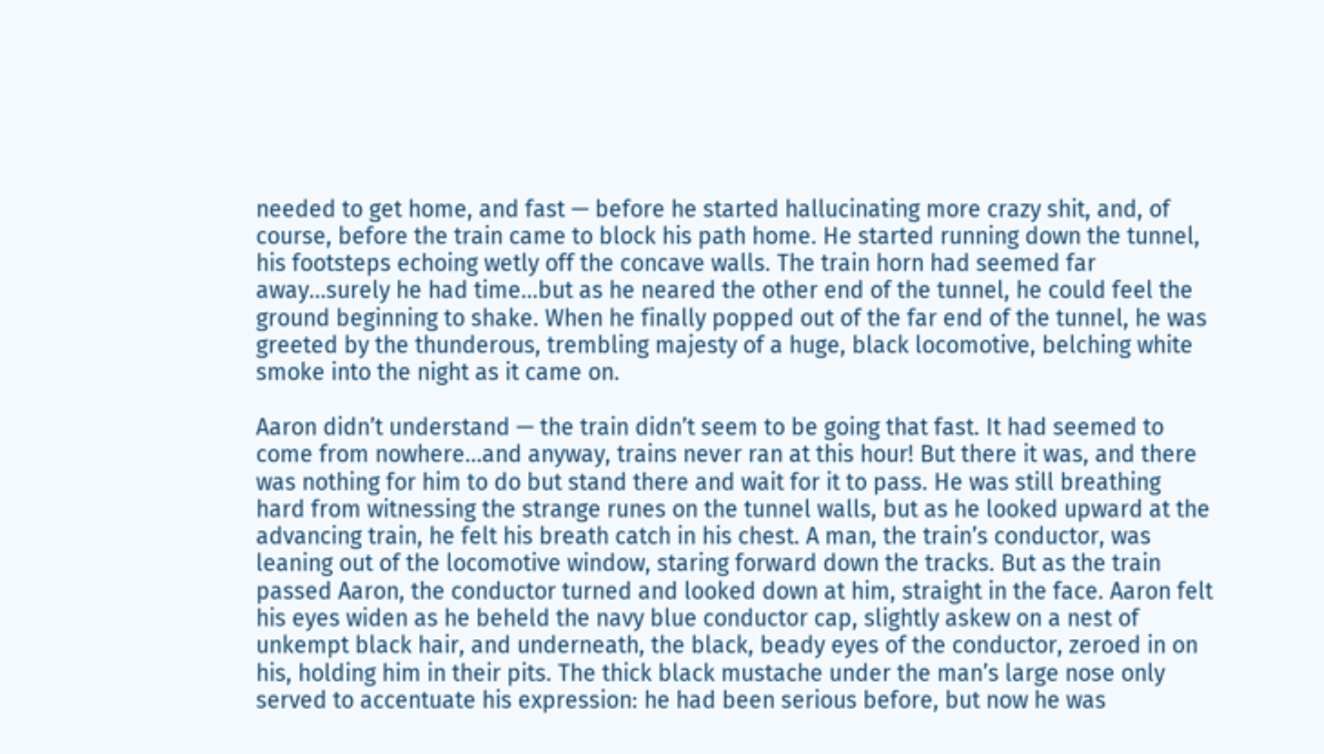needed to get home, and fast — before he started hallucinating more crazy shit, and, of course, before the train came to block his path home. He started running down the tunnel, his footsteps echoing wetly off the concave walls. The train horn had seemed far away…surely he had time…but as he neared the other end of the tunnel, he could feel the ground beginning to shake. When he finally popped out of the far end of the tunnel, he was greeted by the thunderous, trembling majesty of a huge, black locomotive, belching white smoke into the night as it came on.

Aaron didn’t understand — the train didn’t seem to be going that fast. It had seemed to come from nowhere…and anyway, trains never ran at this hour! But there it was, and there was nothing for him to do but stand there and wait for it to pass. He was still breathing hard from witnessing the strange runes on the tunnel walls, but as he looked upward at the advancing train, he felt his breath catch in his chest. A man, the train’s conductor, was leaning out of the locomotive window, staring forward down the tracks. But as the train passed Aaron, the conductor turned and looked down at him, straight in the face. Aaron felt his eyes widen as he beheld the navy blue conductor cap, slightly askew on a nest of unkempt black hair, and underneath, the black, beady eyes of the conductor, zeroed in on his, holding him in their pits. The thick black mustache under the man’s large nose only served to accentuate his expression: he had been serious before, but now he was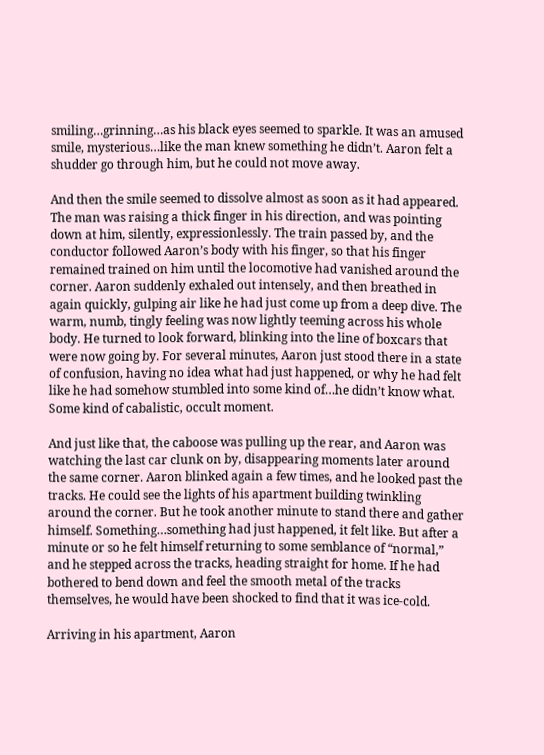smiling…grinning…as his black eyes seemed to sparkle. It was an amused smile, mysterious…like the man knew something he didn’t. Aaron felt a shudder go through him, but he could not move away.

And then the smile seemed to dissolve almost as soon as it had appeared. The man was raising a thick finger in his direction, and was pointing down at him, silently, expressionlessly. The train passed by, and the conductor followed Aaron’s body with his finger, so that his finger remained trained on him until the locomotive had vanished around the corner. Aaron suddenly exhaled out intensely, and then breathed in again quickly, gulping air like he had just come up from a deep dive. The warm, numb, tingly feeling was now lightly teeming across his whole body. He turned to look forward, blinking into the line of boxcars that were now going by. For several minutes, Aaron just stood there in a state of confusion, having no idea what had just happened, or why he had felt like he had somehow stumbled into some kind of…he didn’t know what. Some kind of cabalistic, occult moment.

And just like that, the caboose was pulling up the rear, and Aaron was watching the last car clunk on by, disappearing moments later around the same corner. Aaron blinked again a few times, and he looked past the tracks. He could see the lights of his apartment building twinkling around the corner. But he took another minute to stand there and gather himself. Something…something had just happened, it felt like. But after a minute or so he felt himself returning to some semblance of “normal,” and he stepped across the tracks, heading straight for home. If he had bothered to bend down and feel the smooth metal of the tracks themselves, he would have been shocked to find that it was ice-cold.

Arriving in his apartment, Aaron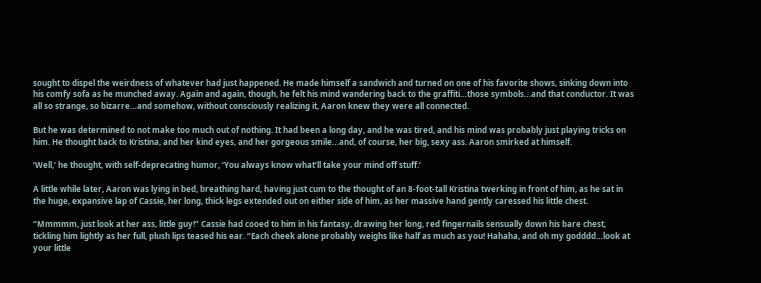sought to dispel the weirdness of whatever had just happened. He made himself a sandwich and turned on one of his favorite shows, sinking down into his comfy sofa as he munched away. Again and again, though, he felt his mind wandering back to the graffiti…those symbols…and that conductor. It was all so strange, so bizarre…and somehow, without consciously realizing it, Aaron knew they were all connected.

But he was determined to not make too much out of nothing. It had been a long day, and he was tired, and his mind was probably just playing tricks on him. He thought back to Kristina, and her kind eyes, and her gorgeous smile…and, of course, her big, sexy ass. Aaron smirked at himself.

‘Well,’ he thought, with self-deprecating humor, ‘You always know what’ll take your mind off stuff.’

A little while later, Aaron was lying in bed, breathing hard, having just cum to the thought of an 8-foot-tall Kristina twerking in front of him, as he sat in the huge, expansive lap of Cassie, her long, thick legs extended out on either side of him, as her massive hand gently caressed his little chest.

“Mmmmm, just look at her ass, little guy!” Cassie had cooed to him in his fantasy, drawing her long, red fingernails sensually down his bare chest, tickling him lightly as her full, plush lips teased his ear. “Each cheek alone probably weighs like half as much as you! Hahaha, and oh my godddd…look at your little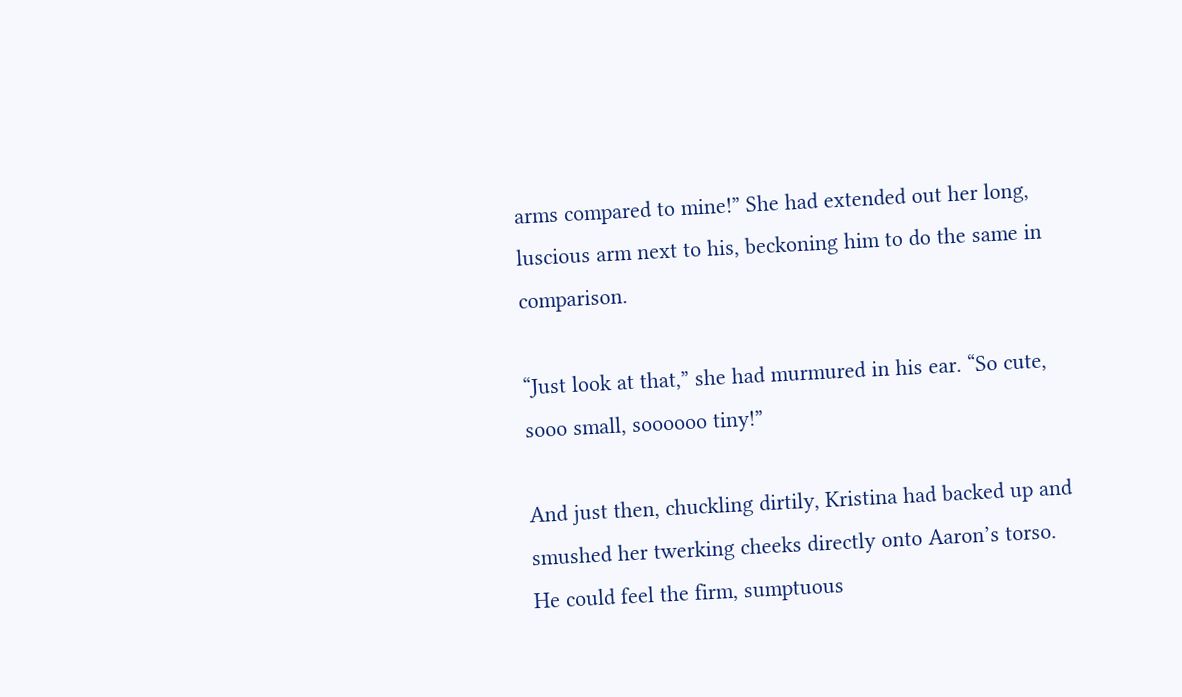arms compared to mine!” She had extended out her long, luscious arm next to his, beckoning him to do the same in comparison.

“Just look at that,” she had murmured in his ear. “So cute, sooo small, soooooo tiny!”

And just then, chuckling dirtily, Kristina had backed up and smushed her twerking cheeks directly onto Aaron’s torso. He could feel the firm, sumptuous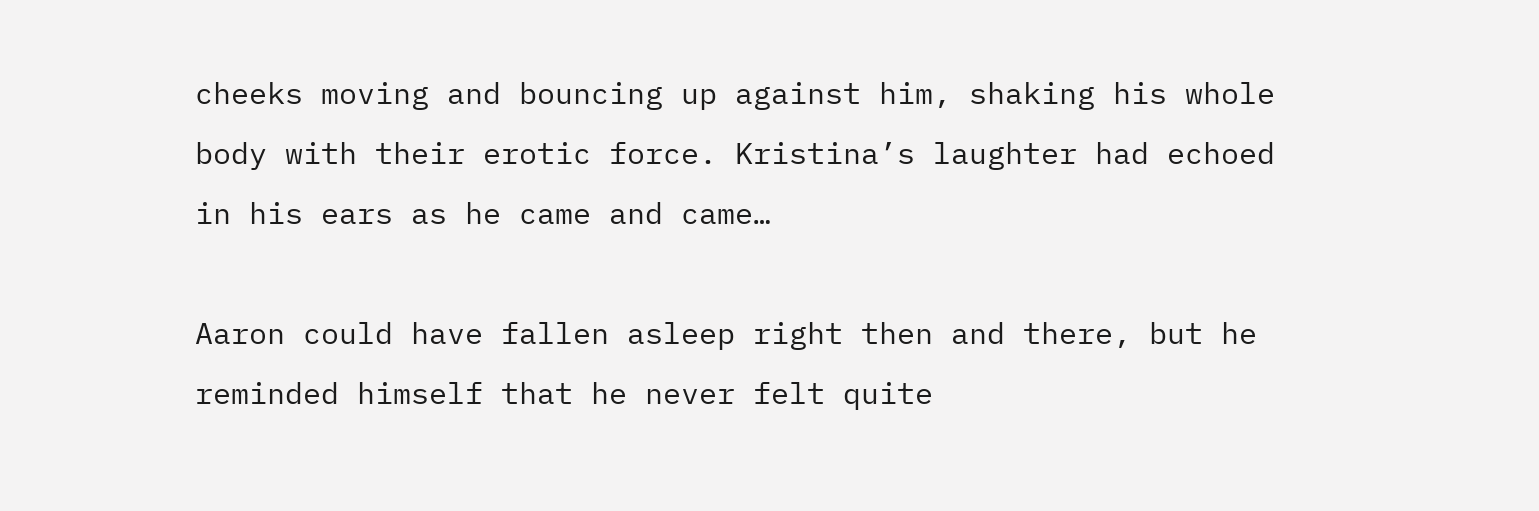cheeks moving and bouncing up against him, shaking his whole body with their erotic force. Kristina’s laughter had echoed in his ears as he came and came…

Aaron could have fallen asleep right then and there, but he reminded himself that he never felt quite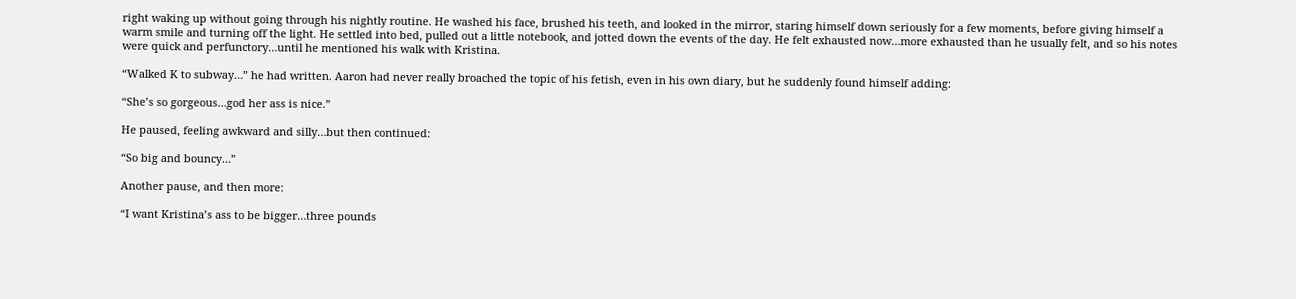right waking up without going through his nightly routine. He washed his face, brushed his teeth, and looked in the mirror, staring himself down seriously for a few moments, before giving himself a warm smile and turning off the light. He settled into bed, pulled out a little notebook, and jotted down the events of the day. He felt exhausted now…more exhausted than he usually felt, and so his notes were quick and perfunctory…until he mentioned his walk with Kristina.

“Walked K to subway…” he had written. Aaron had never really broached the topic of his fetish, even in his own diary, but he suddenly found himself adding:

“She’s so gorgeous…god her ass is nice.”

He paused, feeling awkward and silly…but then continued:

“So big and bouncy…”

Another pause, and then more:

“I want Kristina’s ass to be bigger…three pounds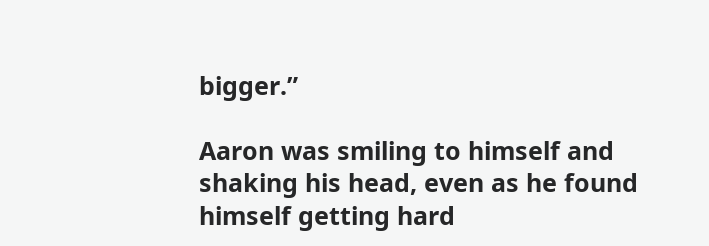bigger.”

Aaron was smiling to himself and shaking his head, even as he found himself getting hard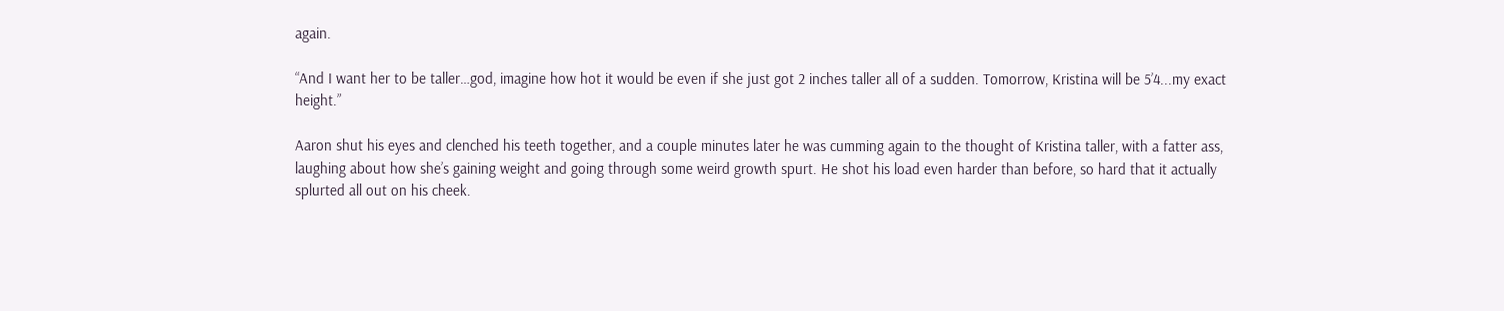again.

“And I want her to be taller…god, imagine how hot it would be even if she just got 2 inches taller all of a sudden. Tomorrow, Kristina will be 5’4...my exact height.”

Aaron shut his eyes and clenched his teeth together, and a couple minutes later he was cumming again to the thought of Kristina taller, with a fatter ass, laughing about how she’s gaining weight and going through some weird growth spurt. He shot his load even harder than before, so hard that it actually splurted all out on his cheek.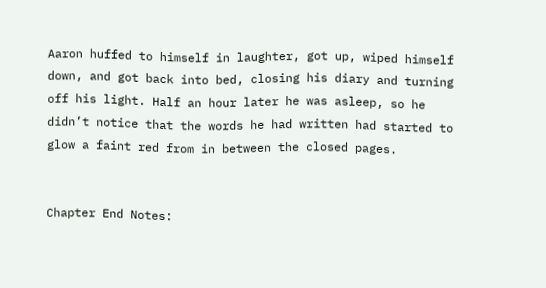Aaron huffed to himself in laughter, got up, wiped himself down, and got back into bed, closing his diary and turning off his light. Half an hour later he was asleep, so he didn’t notice that the words he had written had started to glow a faint red from in between the closed pages.


Chapter End Notes: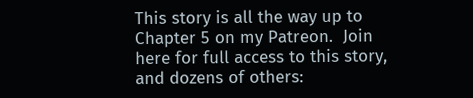This story is all the way up to Chapter 5 on my Patreon.  Join here for full access to this story, and dozens of others: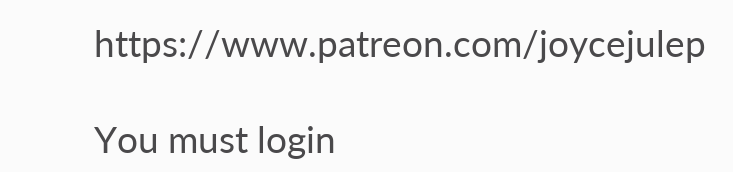https://www.patreon.com/joycejulep

You must login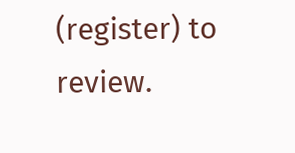(register) to review.